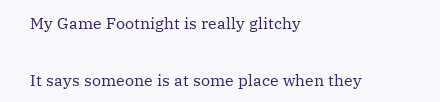My Game Footnight is really glitchy

It says someone is at some place when they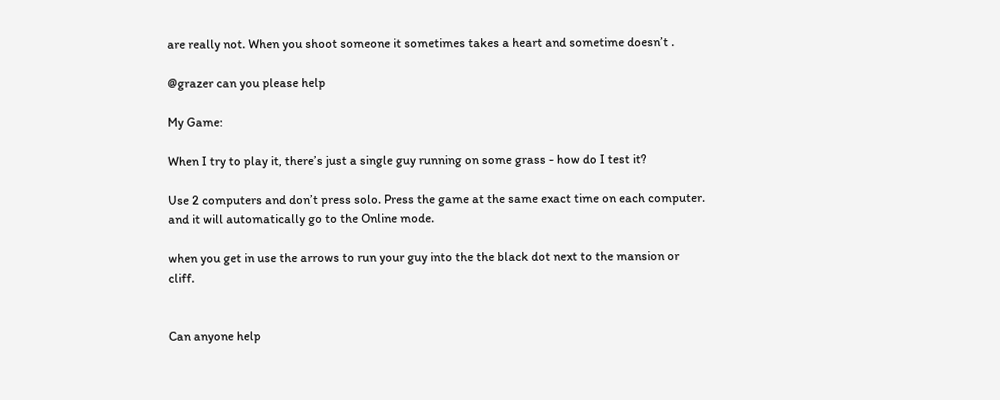are really not. When you shoot someone it sometimes takes a heart and sometime doesn’t .

@grazer can you please help

My Game:

When I try to play it, there’s just a single guy running on some grass - how do I test it?

Use 2 computers and don’t press solo. Press the game at the same exact time on each computer. and it will automatically go to the Online mode.

when you get in use the arrows to run your guy into the the black dot next to the mansion or cliff.


Can anyone help